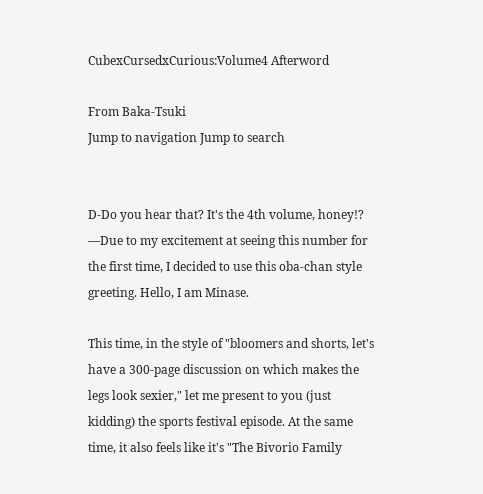CubexCursedxCurious:Volume4 Afterword

From Baka-Tsuki
Jump to navigation Jump to search


D-Do you hear that? It's the 4th volume, honey!? —Due to my excitement at seeing this number for the first time, I decided to use this oba-chan style greeting. Hello, I am Minase.

This time, in the style of "bloomers and shorts, let's have a 300-page discussion on which makes the legs look sexier," let me present to you (just kidding) the sports festival episode. At the same time, it also feels like it's "The Bivorio Family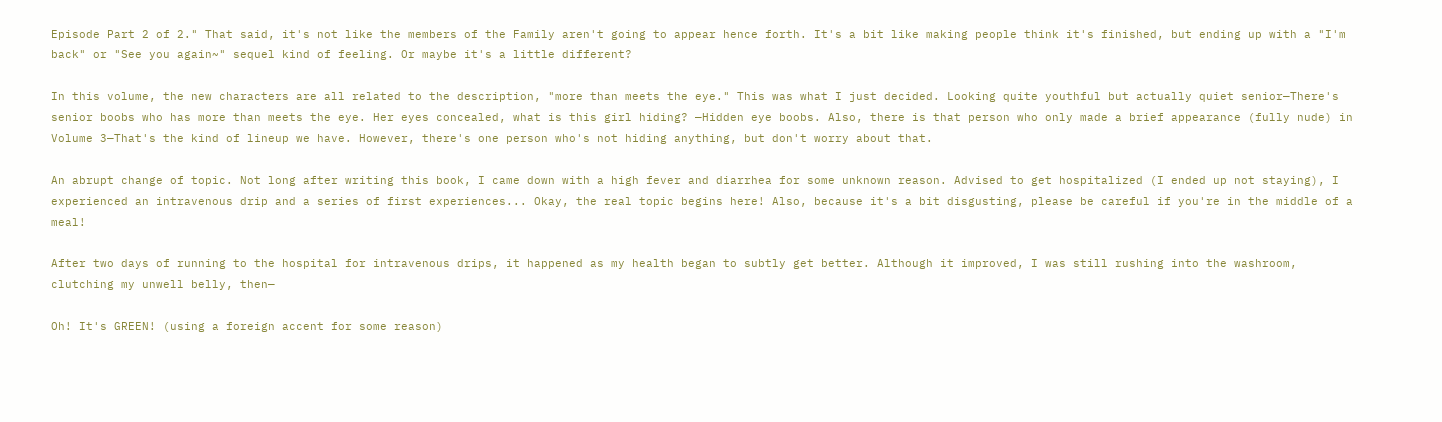Episode Part 2 of 2." That said, it's not like the members of the Family aren't going to appear hence forth. It's a bit like making people think it's finished, but ending up with a "I'm back" or "See you again~" sequel kind of feeling. Or maybe it's a little different?

In this volume, the new characters are all related to the description, "more than meets the eye." This was what I just decided. Looking quite youthful but actually quiet senior—There's senior boobs who has more than meets the eye. Her eyes concealed, what is this girl hiding? —Hidden eye boobs. Also, there is that person who only made a brief appearance (fully nude) in Volume 3—That's the kind of lineup we have. However, there's one person who's not hiding anything, but don't worry about that.

An abrupt change of topic. Not long after writing this book, I came down with a high fever and diarrhea for some unknown reason. Advised to get hospitalized (I ended up not staying), I experienced an intravenous drip and a series of first experiences... Okay, the real topic begins here! Also, because it's a bit disgusting, please be careful if you're in the middle of a meal!

After two days of running to the hospital for intravenous drips, it happened as my health began to subtly get better. Although it improved, I was still rushing into the washroom, clutching my unwell belly, then—

Oh! It's GREEN! (using a foreign accent for some reason)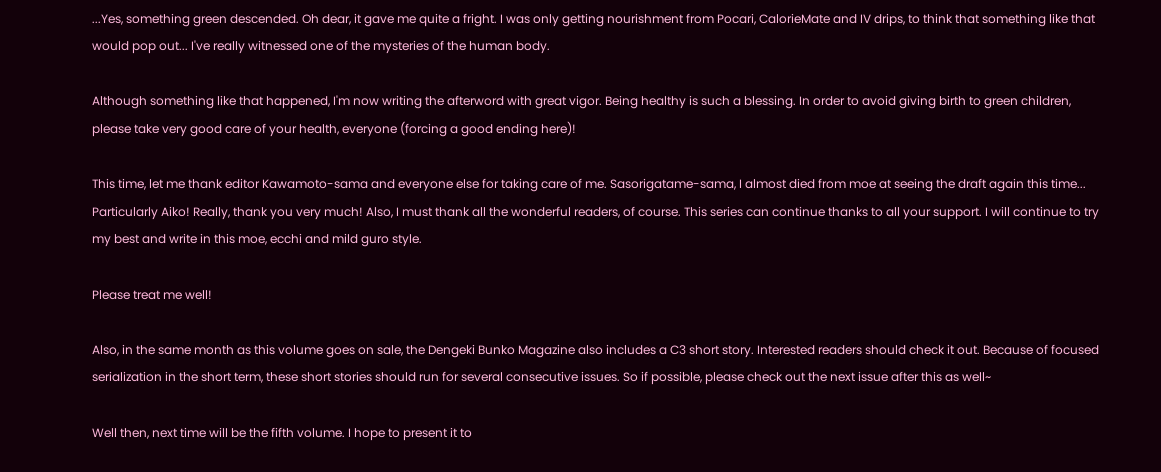...Yes, something green descended. Oh dear, it gave me quite a fright. I was only getting nourishment from Pocari, CalorieMate and IV drips, to think that something like that would pop out... I've really witnessed one of the mysteries of the human body.

Although something like that happened, I'm now writing the afterword with great vigor. Being healthy is such a blessing. In order to avoid giving birth to green children, please take very good care of your health, everyone (forcing a good ending here)!

This time, let me thank editor Kawamoto-sama and everyone else for taking care of me. Sasorigatame-sama, I almost died from moe at seeing the draft again this time... Particularly Aiko! Really, thank you very much! Also, I must thank all the wonderful readers, of course. This series can continue thanks to all your support. I will continue to try my best and write in this moe, ecchi and mild guro style.

Please treat me well!

Also, in the same month as this volume goes on sale, the Dengeki Bunko Magazine also includes a C3 short story. Interested readers should check it out. Because of focused serialization in the short term, these short stories should run for several consecutive issues. So if possible, please check out the next issue after this as well~

Well then, next time will be the fifth volume. I hope to present it to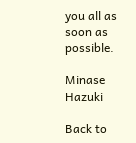you all as soon as possible.

Minase Hazuki

Back to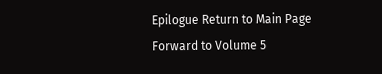Epilogue Return to Main Page Forward to Volume 5